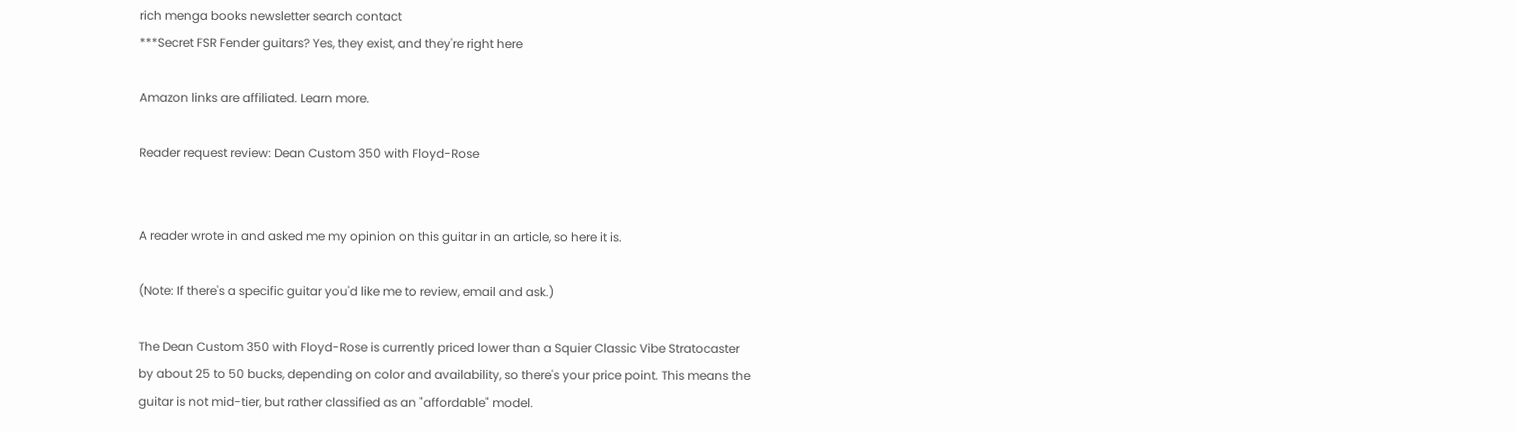rich menga books newsletter search contact
***Secret FSR Fender guitars? Yes, they exist, and they're right here

Amazon links are affiliated. Learn more.

Reader request review: Dean Custom 350 with Floyd-Rose


A reader wrote in and asked me my opinion on this guitar in an article, so here it is.

(Note: If there's a specific guitar you'd like me to review, email and ask.)

The Dean Custom 350 with Floyd-Rose is currently priced lower than a Squier Classic Vibe Stratocaster by about 25 to 50 bucks, depending on color and availability, so there's your price point. This means the guitar is not mid-tier, but rather classified as an "affordable" model.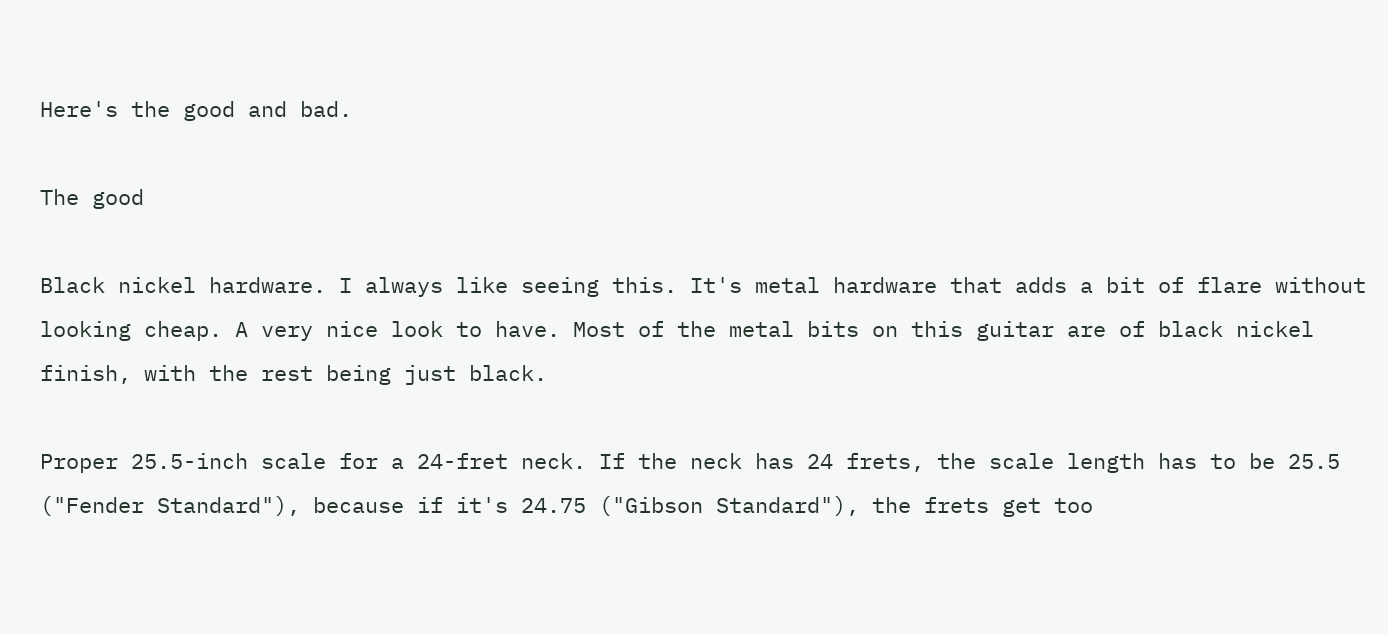Here's the good and bad.

The good

Black nickel hardware. I always like seeing this. It's metal hardware that adds a bit of flare without looking cheap. A very nice look to have. Most of the metal bits on this guitar are of black nickel finish, with the rest being just black.

Proper 25.5-inch scale for a 24-fret neck. If the neck has 24 frets, the scale length has to be 25.5 ("Fender Standard"), because if it's 24.75 ("Gibson Standard"), the frets get too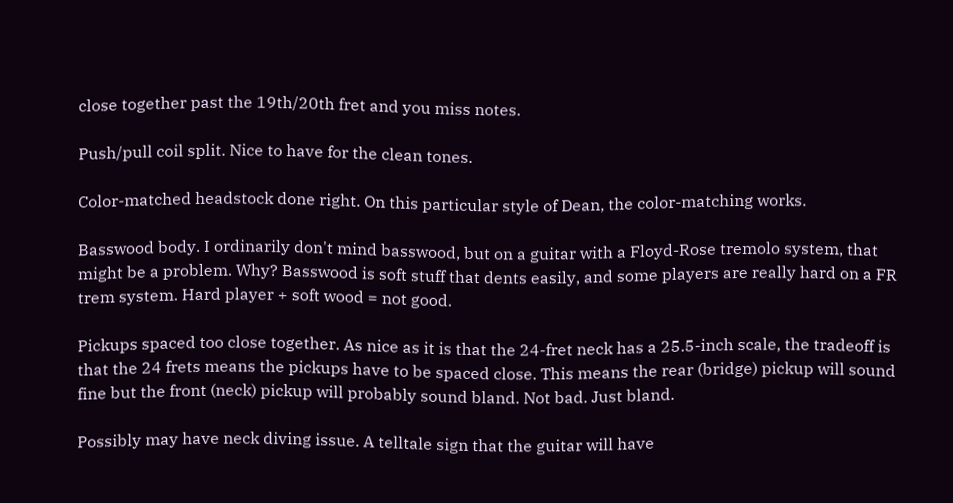close together past the 19th/20th fret and you miss notes.

Push/pull coil split. Nice to have for the clean tones.

Color-matched headstock done right. On this particular style of Dean, the color-matching works.

Basswood body. I ordinarily don't mind basswood, but on a guitar with a Floyd-Rose tremolo system, that might be a problem. Why? Basswood is soft stuff that dents easily, and some players are really hard on a FR trem system. Hard player + soft wood = not good.

Pickups spaced too close together. As nice as it is that the 24-fret neck has a 25.5-inch scale, the tradeoff is that the 24 frets means the pickups have to be spaced close. This means the rear (bridge) pickup will sound fine but the front (neck) pickup will probably sound bland. Not bad. Just bland.

Possibly may have neck diving issue. A telltale sign that the guitar will have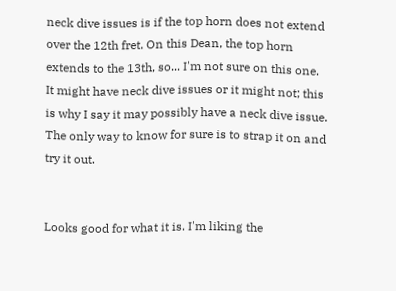neck dive issues is if the top horn does not extend over the 12th fret. On this Dean, the top horn extends to the 13th, so... I'm not sure on this one. It might have neck dive issues or it might not; this is why I say it may possibly have a neck dive issue. The only way to know for sure is to strap it on and try it out.


Looks good for what it is. I'm liking the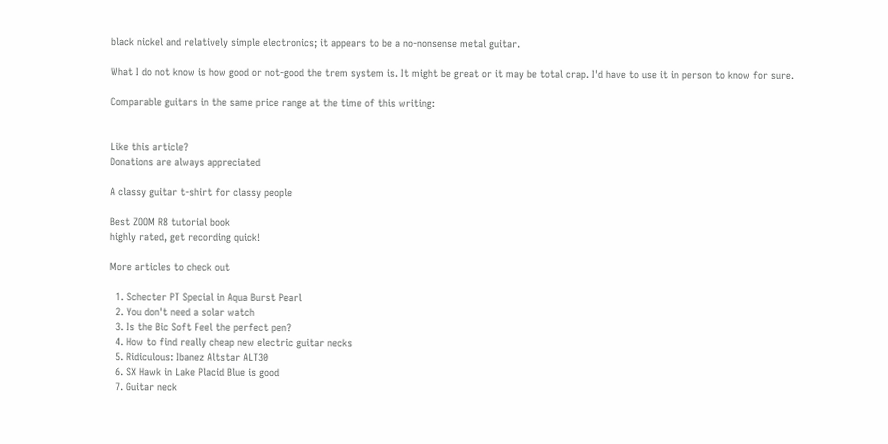black nickel and relatively simple electronics; it appears to be a no-nonsense metal guitar.

What I do not know is how good or not-good the trem system is. It might be great or it may be total crap. I'd have to use it in person to know for sure.

Comparable guitars in the same price range at the time of this writing:


Like this article?
Donations are always appreciated

A classy guitar t-shirt for classy people

Best ZOOM R8 tutorial book
highly rated, get recording quick!

More articles to check out

  1. Schecter PT Special in Aqua Burst Pearl
  2. You don't need a solar watch
  3. Is the Bic Soft Feel the perfect pen?
  4. How to find really cheap new electric guitar necks
  5. Ridiculous: Ibanez Altstar ALT30
  6. SX Hawk in Lake Placid Blue is good
  7. Guitar neck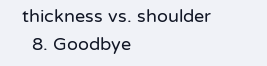thickness vs. shoulder
  8. Goodbye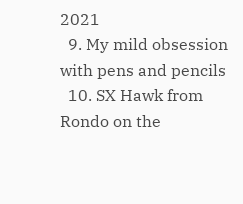2021
  9. My mild obsession with pens and pencils
  10. SX Hawk from Rondo on the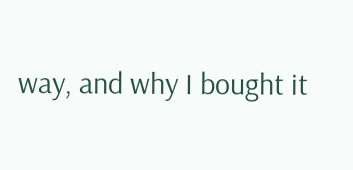way, and why I bought it